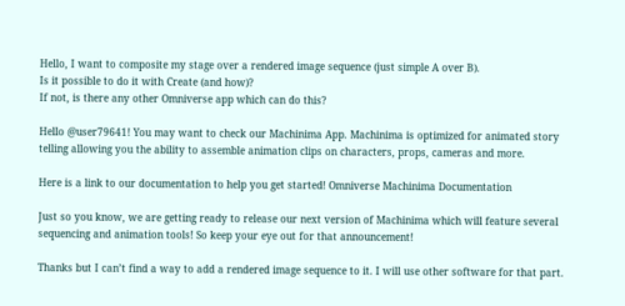Hello, I want to composite my stage over a rendered image sequence (just simple A over B).
Is it possible to do it with Create (and how)?
If not, is there any other Omniverse app which can do this?

Hello @user79641! You may want to check our Machinima App. Machinima is optimized for animated story telling allowing you the ability to assemble animation clips on characters, props, cameras and more.

Here is a link to our documentation to help you get started! Omniverse Machinima Documentation

Just so you know, we are getting ready to release our next version of Machinima which will feature several sequencing and animation tools! So keep your eye out for that announcement!

Thanks but I can’t find a way to add a rendered image sequence to it. I will use other software for that part.